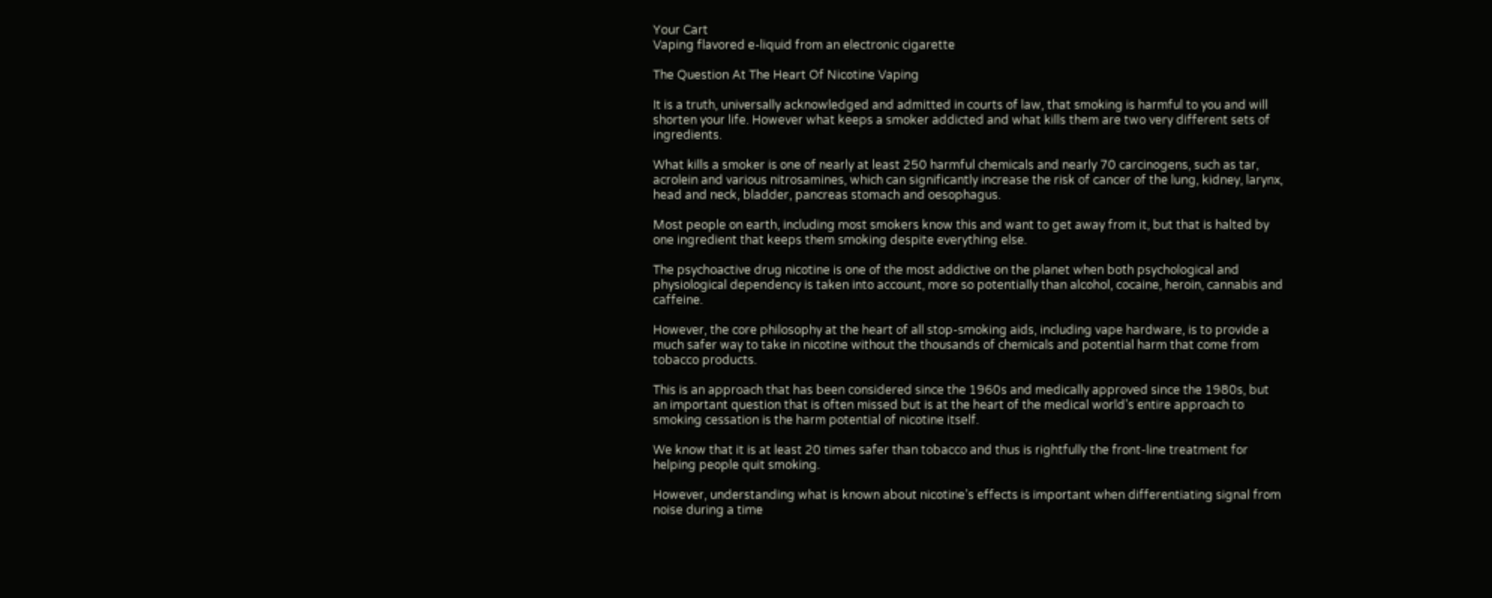Your Cart
Vaping flavored e-liquid from an electronic cigarette

The Question At The Heart Of Nicotine Vaping

It is a truth, universally acknowledged and admitted in courts of law, that smoking is harmful to you and will shorten your life. However what keeps a smoker addicted and what kills them are two very different sets of ingredients.

What kills a smoker is one of nearly at least 250 harmful chemicals and nearly 70 carcinogens, such as tar, acrolein and various nitrosamines, which can significantly increase the risk of cancer of the lung, kidney, larynx, head and neck, bladder, pancreas stomach and oesophagus.

Most people on earth, including most smokers know this and want to get away from it, but that is halted by one ingredient that keeps them smoking despite everything else.

The psychoactive drug nicotine is one of the most addictive on the planet when both psychological and physiological dependency is taken into account, more so potentially than alcohol, cocaine, heroin, cannabis and caffeine.

However, the core philosophy at the heart of all stop-smoking aids, including vape hardware, is to provide a much safer way to take in nicotine without the thousands of chemicals and potential harm that come from tobacco products.

This is an approach that has been considered since the 1960s and medically approved since the 1980s, but an important question that is often missed but is at the heart of the medical world’s entire approach to smoking cessation is the harm potential of nicotine itself.

We know that it is at least 20 times safer than tobacco and thus is rightfully the front-line treatment for helping people quit smoking.

However, understanding what is known about nicotine’s effects is important when differentiating signal from noise during a time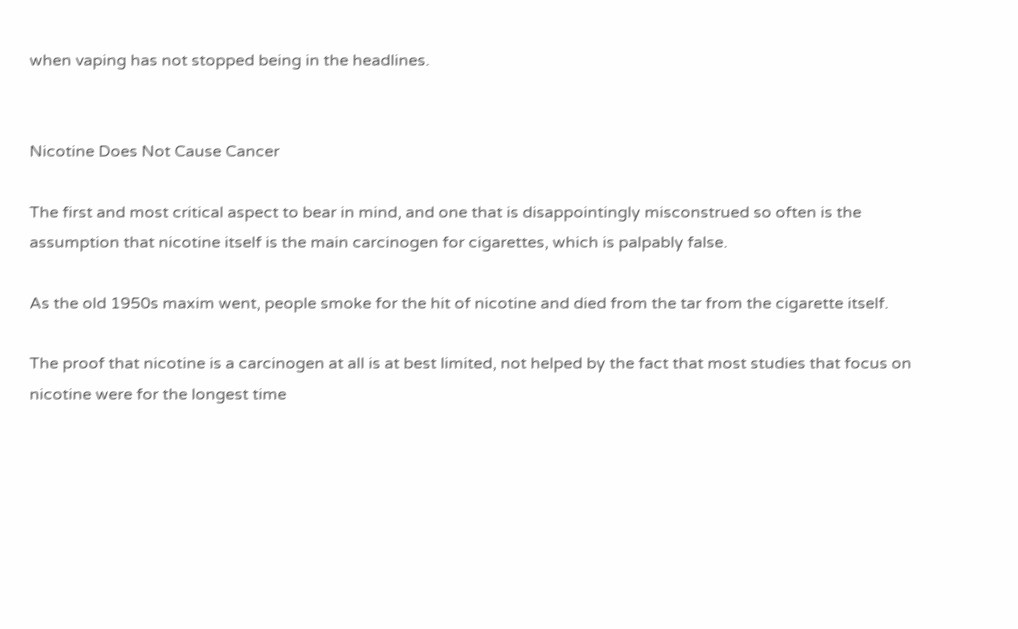when vaping has not stopped being in the headlines.


Nicotine Does Not Cause Cancer

The first and most critical aspect to bear in mind, and one that is disappointingly misconstrued so often is the assumption that nicotine itself is the main carcinogen for cigarettes, which is palpably false.

As the old 1950s maxim went, people smoke for the hit of nicotine and died from the tar from the cigarette itself.

The proof that nicotine is a carcinogen at all is at best limited, not helped by the fact that most studies that focus on nicotine were for the longest time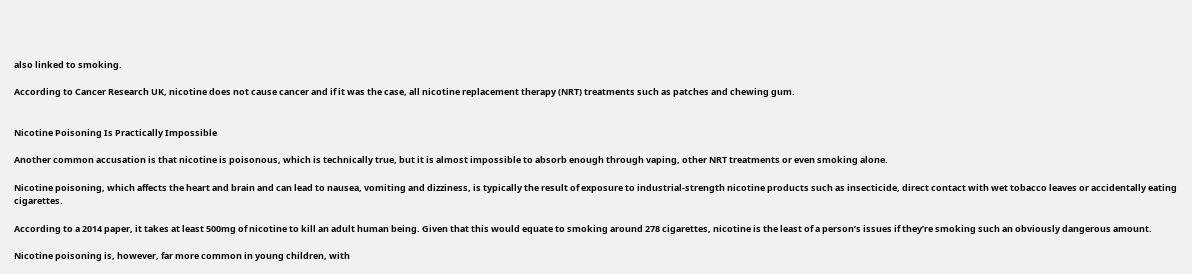also linked to smoking.

According to Cancer Research UK, nicotine does not cause cancer and if it was the case, all nicotine replacement therapy (NRT) treatments such as patches and chewing gum.


Nicotine Poisoning Is Practically Impossible

Another common accusation is that nicotine is poisonous, which is technically true, but it is almost impossible to absorb enough through vaping, other NRT treatments or even smoking alone.

Nicotine poisoning, which affects the heart and brain and can lead to nausea, vomiting and dizziness, is typically the result of exposure to industrial-strength nicotine products such as insecticide, direct contact with wet tobacco leaves or accidentally eating cigarettes.

According to a 2014 paper, it takes at least 500mg of nicotine to kill an adult human being. Given that this would equate to smoking around 278 cigarettes, nicotine is the least of a person’s issues if they’re smoking such an obviously dangerous amount.

Nicotine poisoning is, however, far more common in young children, with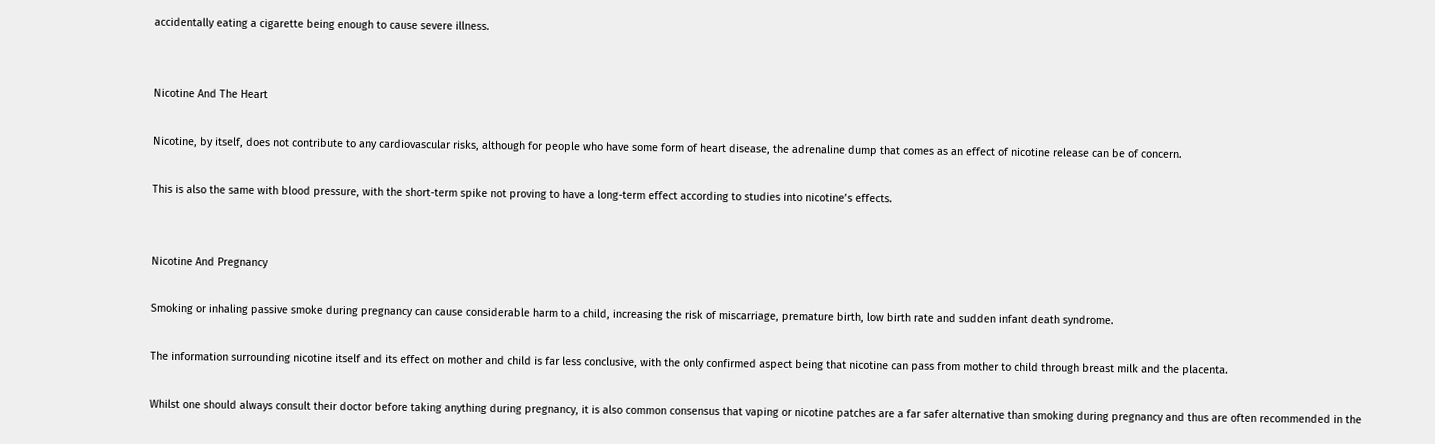accidentally eating a cigarette being enough to cause severe illness.


Nicotine And The Heart

Nicotine, by itself, does not contribute to any cardiovascular risks, although for people who have some form of heart disease, the adrenaline dump that comes as an effect of nicotine release can be of concern.

This is also the same with blood pressure, with the short-term spike not proving to have a long-term effect according to studies into nicotine’s effects.


Nicotine And Pregnancy

Smoking or inhaling passive smoke during pregnancy can cause considerable harm to a child, increasing the risk of miscarriage, premature birth, low birth rate and sudden infant death syndrome.

The information surrounding nicotine itself and its effect on mother and child is far less conclusive, with the only confirmed aspect being that nicotine can pass from mother to child through breast milk and the placenta.

Whilst one should always consult their doctor before taking anything during pregnancy, it is also common consensus that vaping or nicotine patches are a far safer alternative than smoking during pregnancy and thus are often recommended in the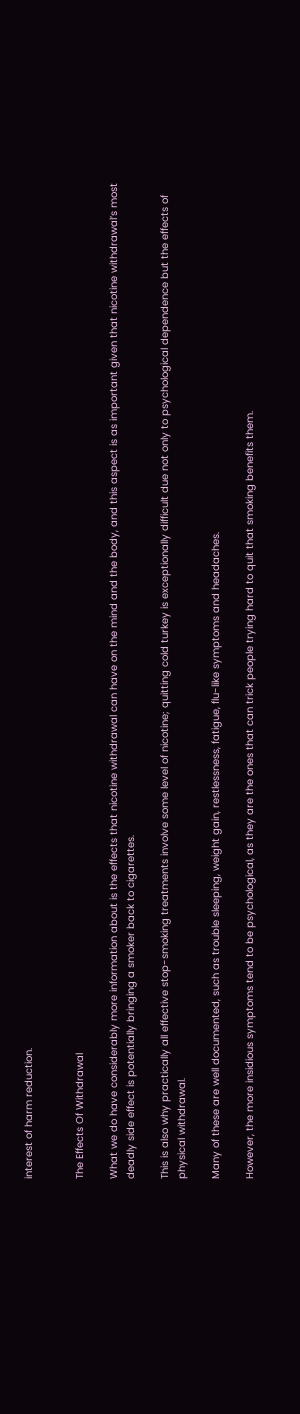interest of harm reduction.


The Effects Of Withdrawal

What we do have considerably more information about is the effects that nicotine withdrawal can have on the mind and the body, and this aspect is as important given that nicotine withdrawal’s most deadly side effect is potentially bringing a smoker back to cigarettes.

This is also why practically all effective stop-smoking treatments involve some level of nicotine; quitting cold turkey is exceptionally difficult due not only to psychological dependence but the effects of physical withdrawal.

Many of these are well documented, such as trouble sleeping, weight gain, restlessness, fatigue, flu-like symptoms and headaches.

However, the more insidious symptoms tend to be psychological, as they are the ones that can trick people trying hard to quit that smoking benefits them.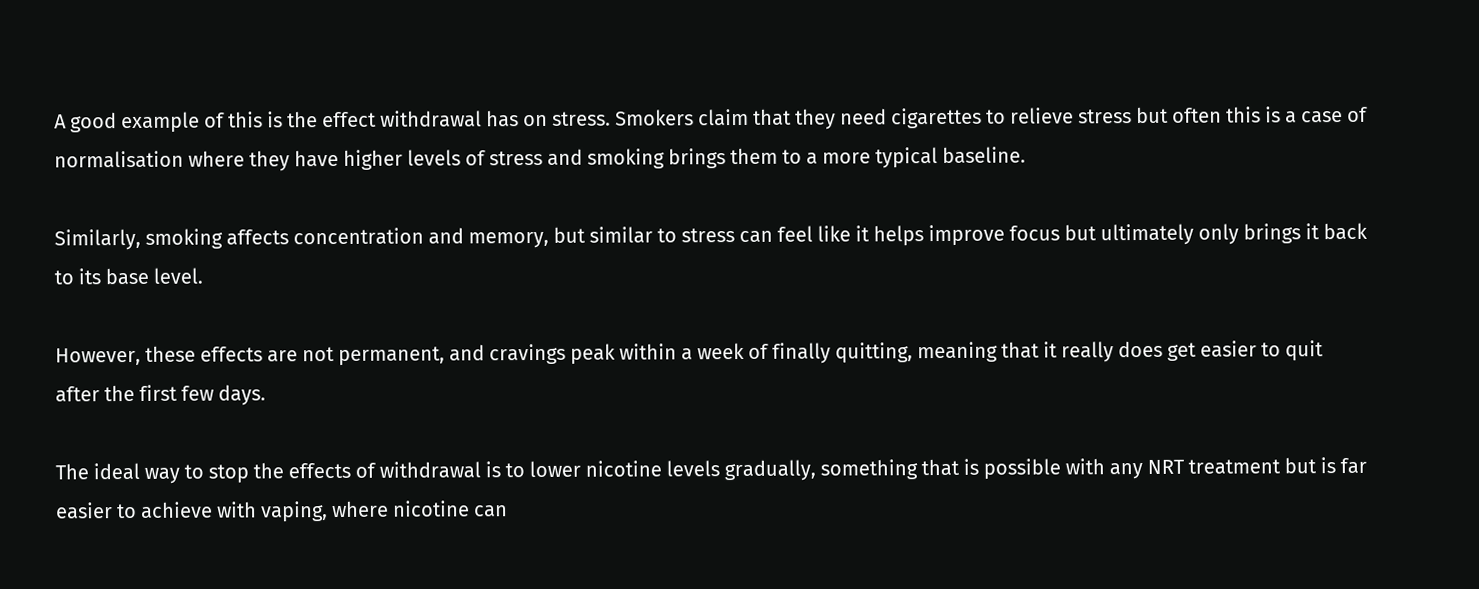A good example of this is the effect withdrawal has on stress. Smokers claim that they need cigarettes to relieve stress but often this is a case of normalisation where they have higher levels of stress and smoking brings them to a more typical baseline.

Similarly, smoking affects concentration and memory, but similar to stress can feel like it helps improve focus but ultimately only brings it back to its base level.

However, these effects are not permanent, and cravings peak within a week of finally quitting, meaning that it really does get easier to quit after the first few days.

The ideal way to stop the effects of withdrawal is to lower nicotine levels gradually, something that is possible with any NRT treatment but is far easier to achieve with vaping, where nicotine can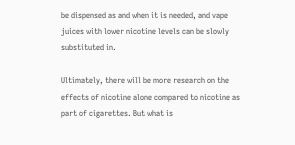be dispensed as and when it is needed, and vape juices with lower nicotine levels can be slowly substituted in.

Ultimately, there will be more research on the effects of nicotine alone compared to nicotine as part of cigarettes. But what is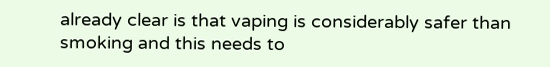already clear is that vaping is considerably safer than smoking and this needs to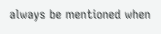always be mentioned when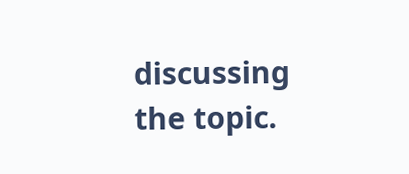discussing the topic.